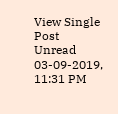View Single Post
Unread 03-09-2019, 11:31 PM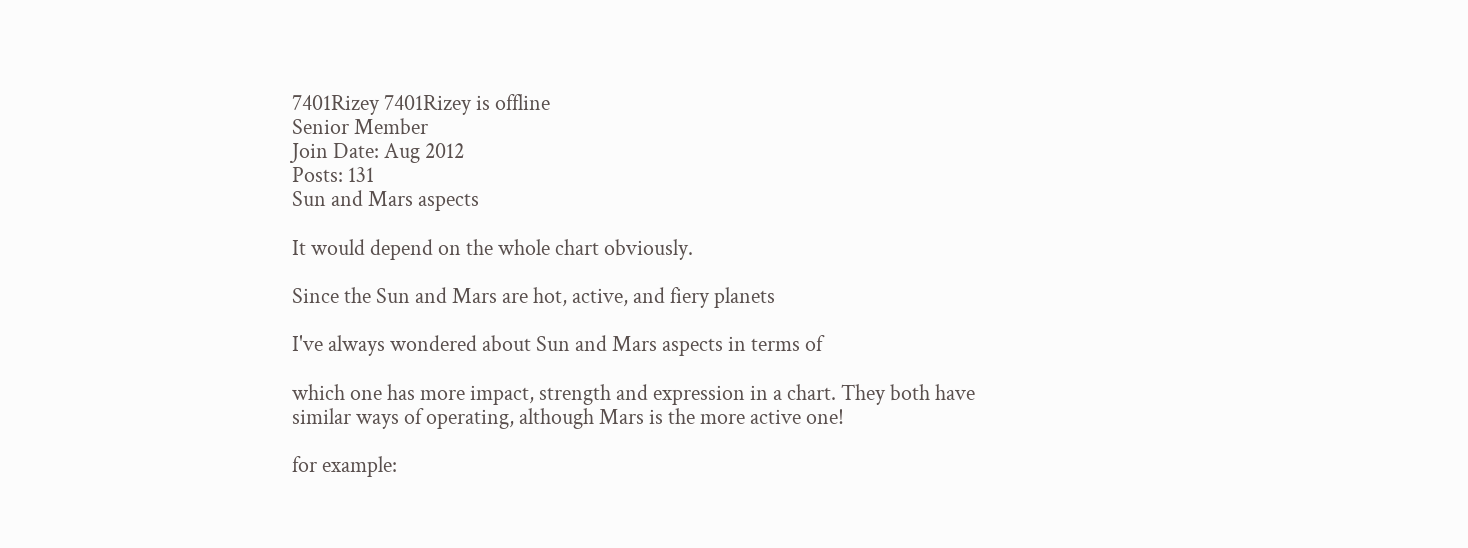7401Rizey 7401Rizey is offline
Senior Member
Join Date: Aug 2012
Posts: 131
Sun and Mars aspects

It would depend on the whole chart obviously.

Since the Sun and Mars are hot, active, and fiery planets

I've always wondered about Sun and Mars aspects in terms of

which one has more impact, strength and expression in a chart. They both have similar ways of operating, although Mars is the more active one!

for example: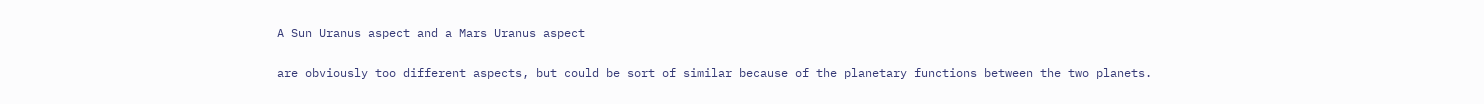A Sun Uranus aspect and a Mars Uranus aspect

are obviously too different aspects, but could be sort of similar because of the planetary functions between the two planets.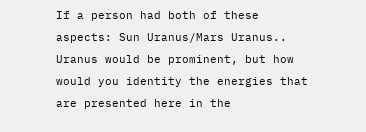If a person had both of these aspects: Sun Uranus/Mars Uranus.. Uranus would be prominent, but how would you identity the energies that are presented here in the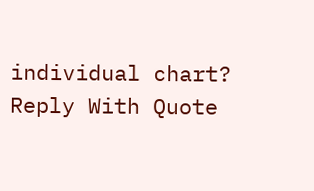individual chart?
Reply With Quote